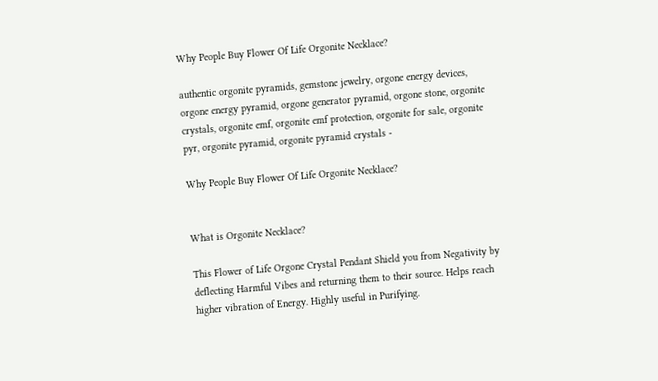Why People Buy Flower Of Life Orgonite Necklace?

authentic orgonite pyramids, gemstone jewelry, orgone energy devices, orgone energy pyramid, orgone generator pyramid, orgone stone, orgonite crystals, orgonite emf, orgonite emf protection, orgonite for sale, orgonite pyr, orgonite pyramid, orgonite pyramid crystals -

Why People Buy Flower Of Life Orgonite Necklace?


What is Orgonite Necklace?

This Flower of Life Orgone Crystal Pendant Shield you from Negativity by deflecting Harmful Vibes and returning them to their source. Helps reach higher vibration of Energy. Highly useful in Purifying.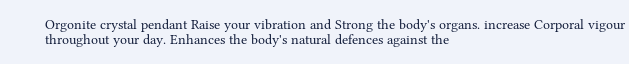Orgonite crystal pendant Raise your vibration and Strong the body's organs. increase Corporal vigour throughout your day. Enhances the body's natural defences against the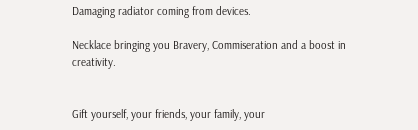Damaging radiator coming from devices.

Necklace bringing you Bravery, Commiseration and a boost in creativity.


Gift yourself, your friends, your family, your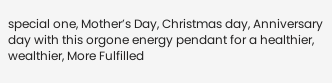special one, Mother’s Day, Christmas day, Anniversary day with this orgone energy pendant for a healthier, wealthier, More Fulfilled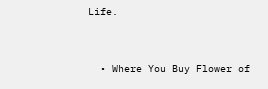Life.


  • Where You Buy Flower of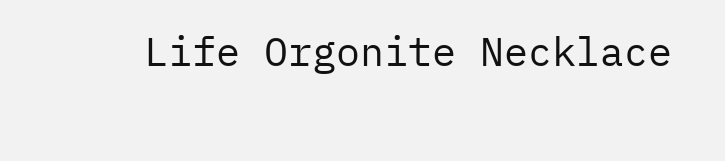Life Orgonite Necklace